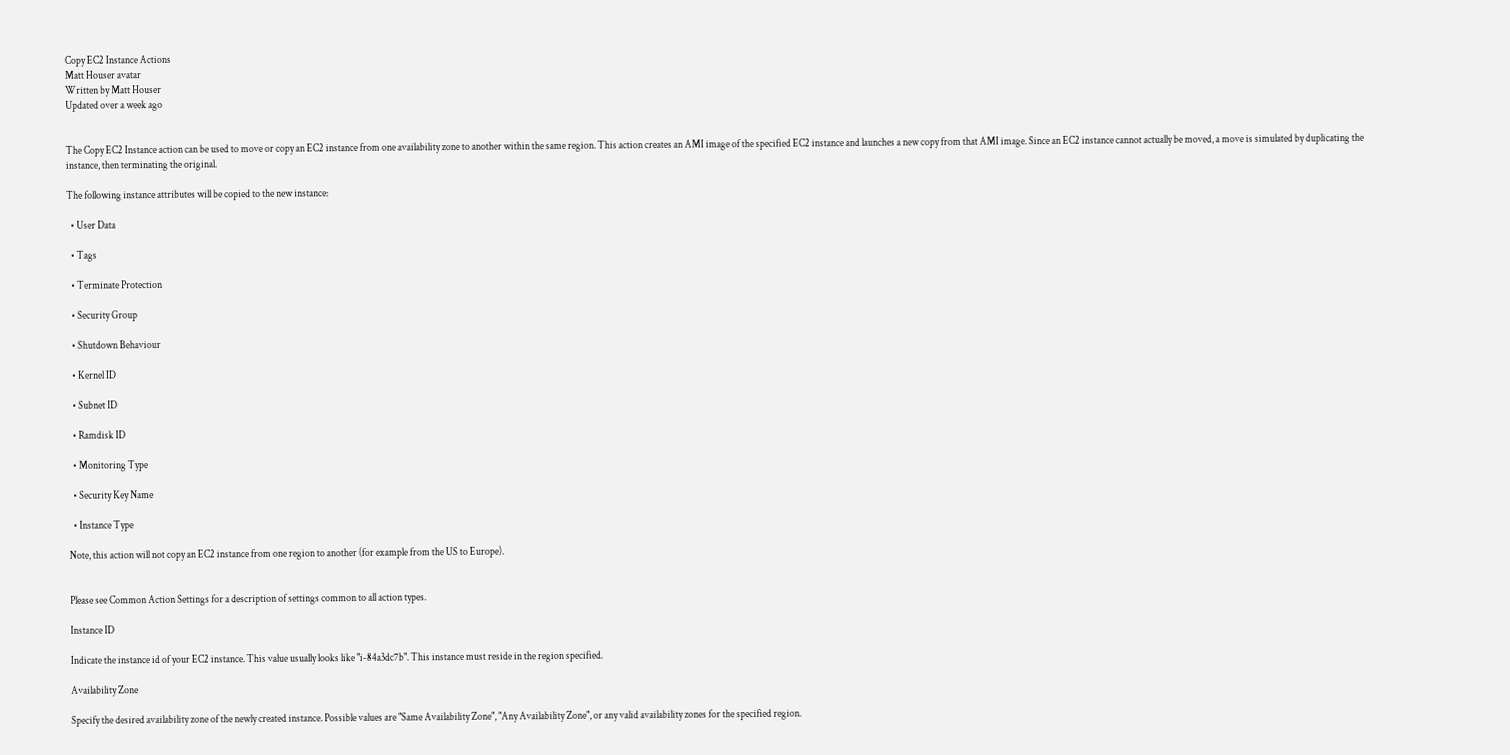Copy EC2 Instance Actions
Matt Houser avatar
Written by Matt Houser
Updated over a week ago


The Copy EC2 Instance action can be used to move or copy an EC2 instance from one availability zone to another within the same region. This action creates an AMI image of the specified EC2 instance and launches a new copy from that AMI image. Since an EC2 instance cannot actually be moved, a move is simulated by duplicating the instance, then terminating the original.

The following instance attributes will be copied to the new instance:

  • User Data

  • Tags

  • Terminate Protection

  • Security Group

  • Shutdown Behaviour

  • Kernel ID

  • Subnet ID

  • Ramdisk ID

  • Monitoring Type

  • Security Key Name

  • Instance Type

Note, this action will not copy an EC2 instance from one region to another (for example from the US to Europe).


Please see Common Action Settings for a description of settings common to all action types.

Instance ID

Indicate the instance id of your EC2 instance. This value usually looks like "i-84a3dc7b". This instance must reside in the region specified.

Availability Zone

Specify the desired availability zone of the newly created instance. Possible values are "Same Availability Zone", "Any Availability Zone", or any valid availability zones for the specified region.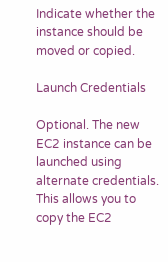Indicate whether the instance should be moved or copied.

Launch Credentials

Optional. The new EC2 instance can be launched using alternate credentials. This allows you to copy the EC2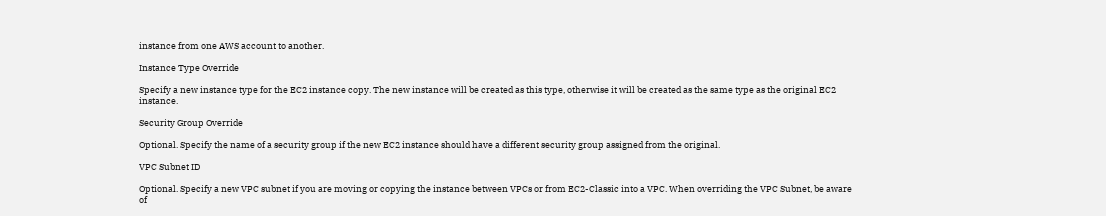instance from one AWS account to another.

Instance Type Override

Specify a new instance type for the EC2 instance copy. The new instance will be created as this type, otherwise it will be created as the same type as the original EC2 instance.

Security Group Override

Optional. Specify the name of a security group if the new EC2 instance should have a different security group assigned from the original.

VPC Subnet ID

Optional. Specify a new VPC subnet if you are moving or copying the instance between VPCs or from EC2-Classic into a VPC. When overriding the VPC Subnet, be aware of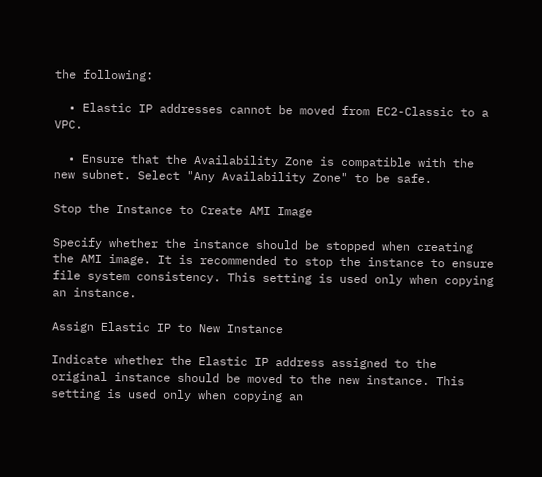the following:

  • Elastic IP addresses cannot be moved from EC2-Classic to a VPC.

  • Ensure that the Availability Zone is compatible with the new subnet. Select "Any Availability Zone" to be safe.

Stop the Instance to Create AMI Image

Specify whether the instance should be stopped when creating the AMI image. It is recommended to stop the instance to ensure file system consistency. This setting is used only when copying an instance.

Assign Elastic IP to New Instance

Indicate whether the Elastic IP address assigned to the original instance should be moved to the new instance. This setting is used only when copying an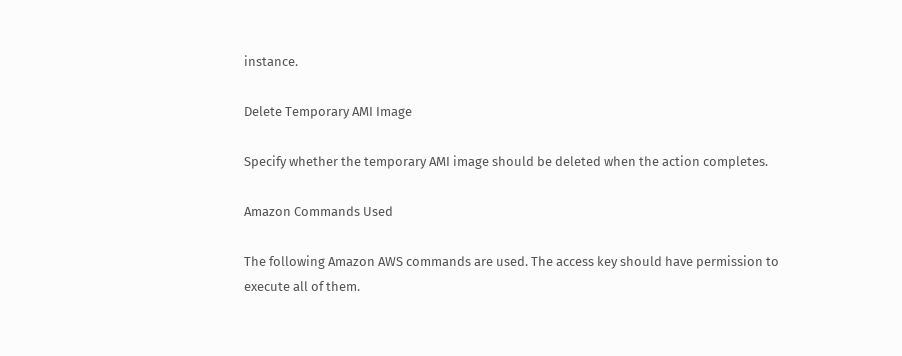instance.

Delete Temporary AMI Image

Specify whether the temporary AMI image should be deleted when the action completes.

Amazon Commands Used

The following Amazon AWS commands are used. The access key should have permission to execute all of them.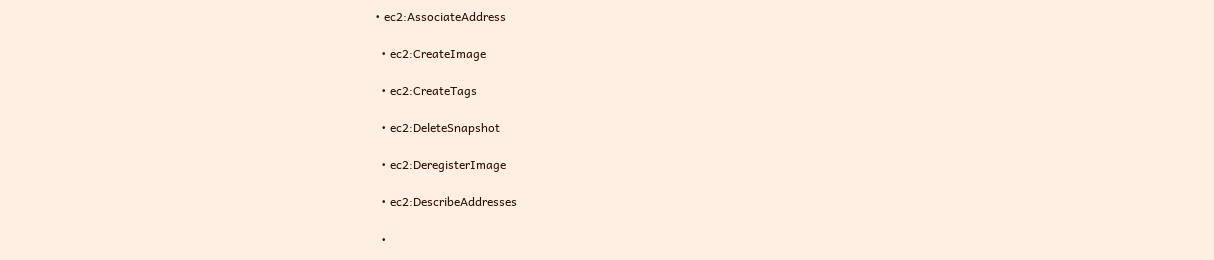• ec2:AssociateAddress

  • ec2:CreateImage

  • ec2:CreateTags

  • ec2:DeleteSnapshot

  • ec2:DeregisterImage

  • ec2:DescribeAddresses

  •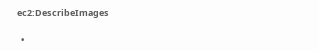ec2:DescribeImages

  •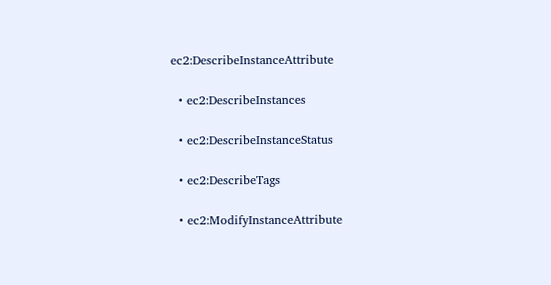ec2:DescribeInstanceAttribute

  • ec2:DescribeInstances

  • ec2:DescribeInstanceStatus

  • ec2:DescribeTags

  • ec2:ModifyInstanceAttribute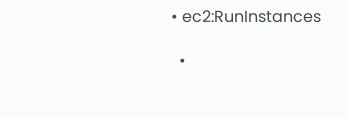• ec2:RunInstances

  •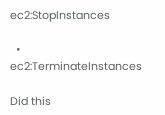ec2:StopInstances

  • ec2:TerminateInstances

Did this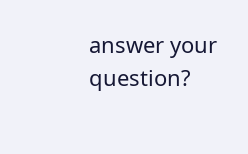answer your question?